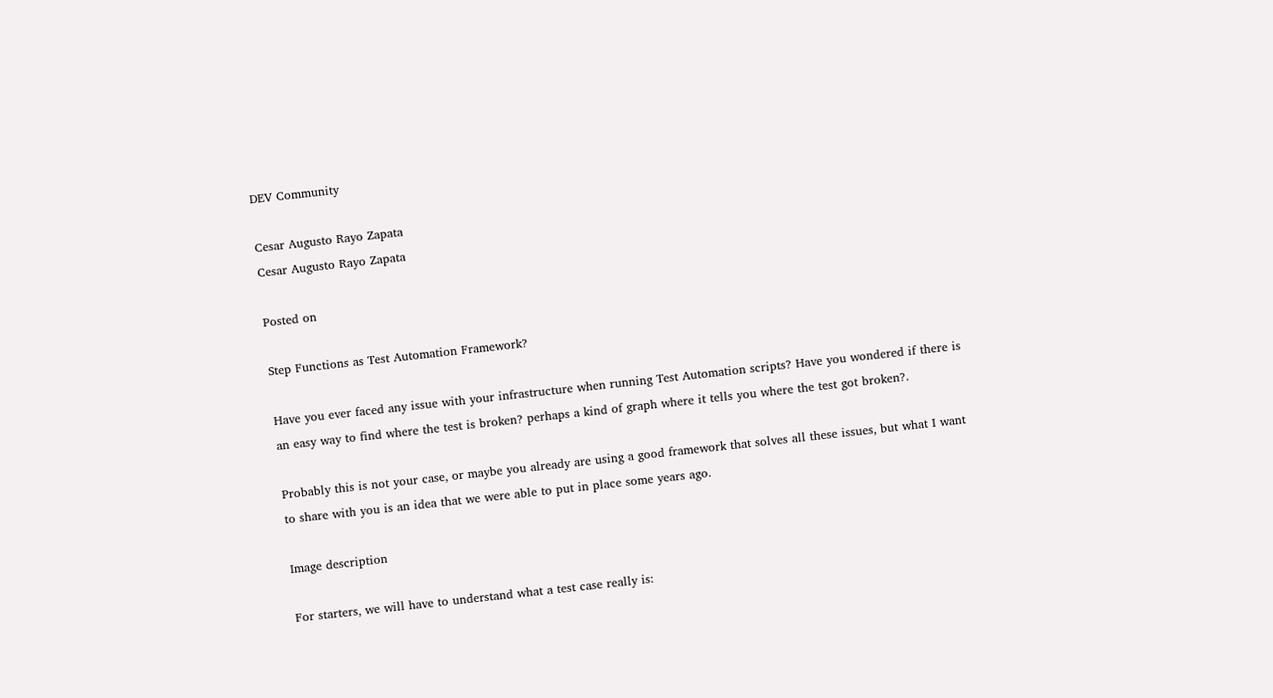DEV Community

Cesar Augusto Rayo Zapata
Cesar Augusto Rayo Zapata

Posted on

Step Functions as Test Automation Framework?

Have you ever faced any issue with your infrastructure when running Test Automation scripts? Have you wondered if there is an easy way to find where the test is broken? perhaps a kind of graph where it tells you where the test got broken?.

Probably this is not your case, or maybe you already are using a good framework that solves all these issues, but what I want to share with you is an idea that we were able to put in place some years ago.

Image description

For starters, we will have to understand what a test case really is: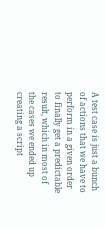A test case is just a bunch of actions that we have to perform in a given order to finally get a predictable result, which in most of the cases we ended up creating a script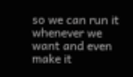so we can run it whenever we want and even make it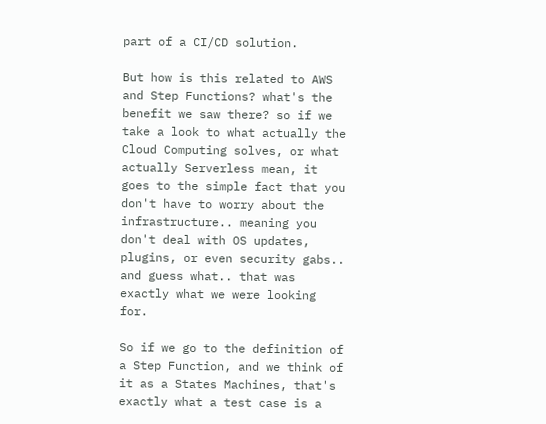part of a CI/CD solution.

But how is this related to AWS and Step Functions? what's the benefit we saw there? so if we take a look to what actually the Cloud Computing solves, or what actually Serverless mean, it goes to the simple fact that you don't have to worry about the infrastructure.. meaning you don't deal with OS updates, plugins, or even security gabs.. and guess what.. that was exactly what we were looking for.

So if we go to the definition of a Step Function, and we think of it as a States Machines, that's exactly what a test case is a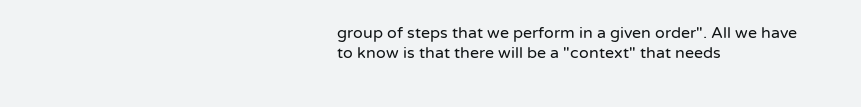group of steps that we perform in a given order". All we have to know is that there will be a "context" that needs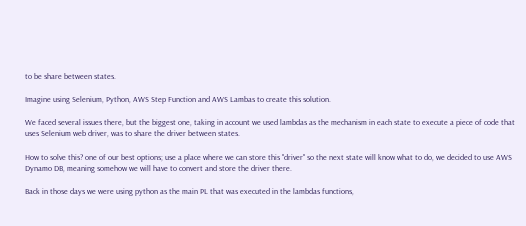to be share between states.

Imagine using Selenium, Python, AWS Step Function and AWS Lambas to create this solution.

We faced several issues there, but the biggest one, taking in account we used lambdas as the mechanism in each state to execute a piece of code that uses Selenium web driver, was to share the driver between states.

How to solve this? one of our best options; use a place where we can store this "driver" so the next state will know what to do, we decided to use AWS Dynamo DB, meaning somehow we will have to convert and store the driver there.

Back in those days we were using python as the main PL that was executed in the lambdas functions,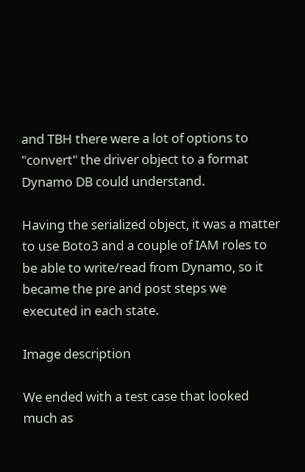and TBH there were a lot of options to "convert" the driver object to a format Dynamo DB could understand.

Having the serialized object, it was a matter to use Boto3 and a couple of IAM roles to be able to write/read from Dynamo, so it became the pre and post steps we executed in each state.

Image description

We ended with a test case that looked much as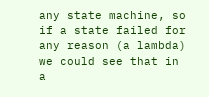any state machine, so if a state failed for any reason (a lambda) we could see that in a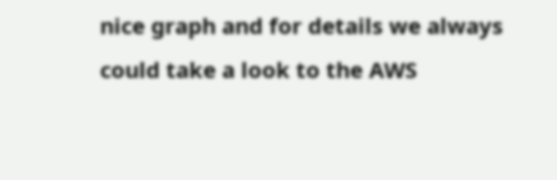nice graph and for details we always could take a look to the AWS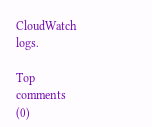CloudWatch logs.

Top comments (0)